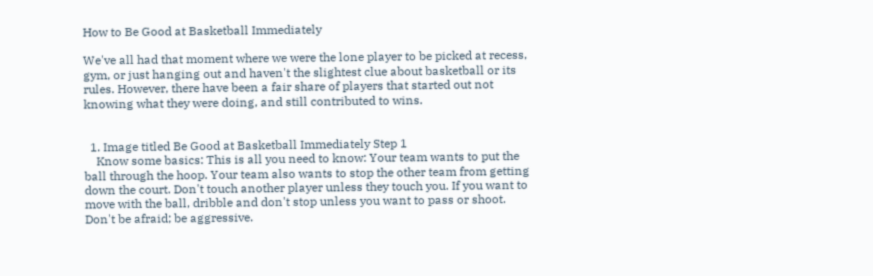How to Be Good at Basketball Immediately

We've all had that moment where we were the lone player to be picked at recess, gym, or just hanging out and haven't the slightest clue about basketball or its rules. However, there have been a fair share of players that started out not knowing what they were doing, and still contributed to wins.


  1. Image titled Be Good at Basketball Immediately Step 1
    Know some basics: This is all you need to know: Your team wants to put the ball through the hoop. Your team also wants to stop the other team from getting down the court. Don't touch another player unless they touch you. If you want to move with the ball, dribble and don't stop unless you want to pass or shoot. Don't be afraid; be aggressive.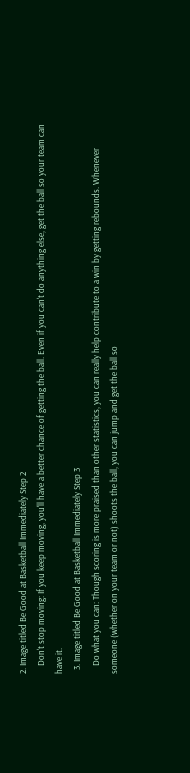2. Image titled Be Good at Basketball Immediately Step 2
    Don't stop moving: If you keep moving, you'll have a better chance of getting the ball. Even if you can't do anything else, get the ball so your team can have it.
  3. Image titled Be Good at Basketball Immediately Step 3
    Do what you can: Though scoring is more praised than other statistics, you can really help contribute to a win by getting rebounds. Whenever someone (whether on your team or not) shoots the ball, you can jump and get the ball so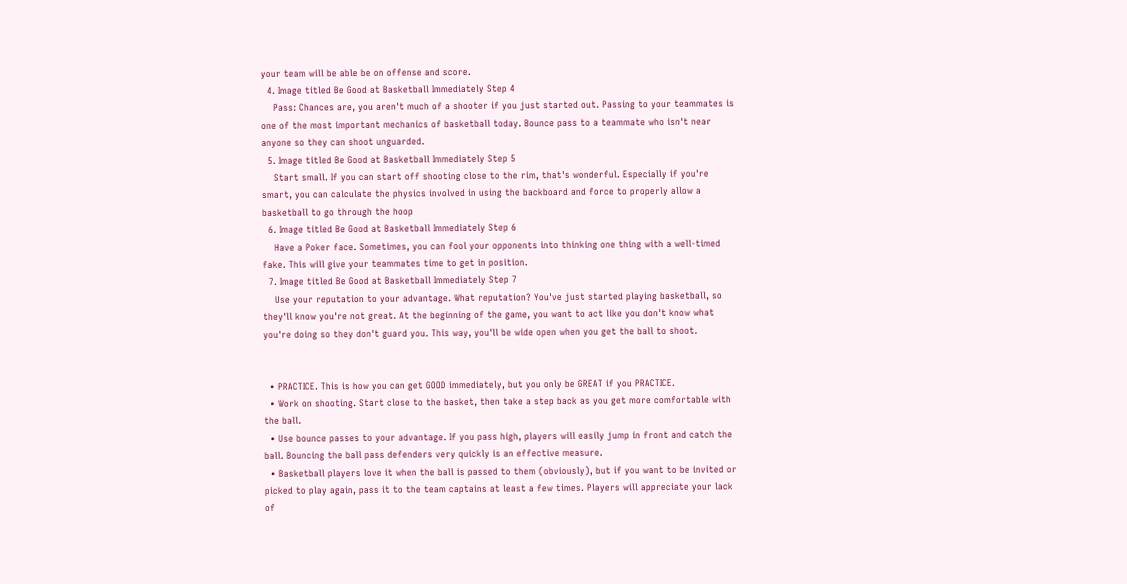your team will be able be on offense and score.
  4. Image titled Be Good at Basketball Immediately Step 4
    Pass: Chances are, you aren't much of a shooter if you just started out. Passing to your teammates is one of the most important mechanics of basketball today. Bounce pass to a teammate who isn't near anyone so they can shoot unguarded.
  5. Image titled Be Good at Basketball Immediately Step 5
    Start small. If you can start off shooting close to the rim, that's wonderful. Especially if you're smart, you can calculate the physics involved in using the backboard and force to properly allow a basketball to go through the hoop
  6. Image titled Be Good at Basketball Immediately Step 6
    Have a Poker face. Sometimes, you can fool your opponents into thinking one thing with a well-timed fake. This will give your teammates time to get in position.
  7. Image titled Be Good at Basketball Immediately Step 7
    Use your reputation to your advantage. What reputation? You've just started playing basketball, so they'll know you're not great. At the beginning of the game, you want to act like you don't know what you're doing so they don't guard you. This way, you'll be wide open when you get the ball to shoot.


  • PRACTICE. This is how you can get GOOD immediately, but you only be GREAT if you PRACTICE.
  • Work on shooting. Start close to the basket, then take a step back as you get more comfortable with the ball.
  • Use bounce passes to your advantage. If you pass high, players will easily jump in front and catch the ball. Bouncing the ball pass defenders very quickly is an effective measure.
  • Basketball players love it when the ball is passed to them (obviously), but if you want to be invited or picked to play again, pass it to the team captains at least a few times. Players will appreciate your lack of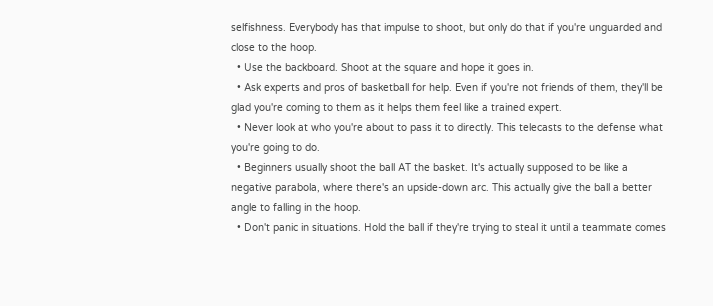selfishness. Everybody has that impulse to shoot, but only do that if you're unguarded and close to the hoop.
  • Use the backboard. Shoot at the square and hope it goes in.
  • Ask experts and pros of basketball for help. Even if you're not friends of them, they'll be glad you're coming to them as it helps them feel like a trained expert.
  • Never look at who you're about to pass it to directly. This telecasts to the defense what you're going to do.
  • Beginners usually shoot the ball AT the basket. It's actually supposed to be like a negative parabola, where there's an upside-down arc. This actually give the ball a better angle to falling in the hoop.
  • Don't panic in situations. Hold the ball if they're trying to steal it until a teammate comes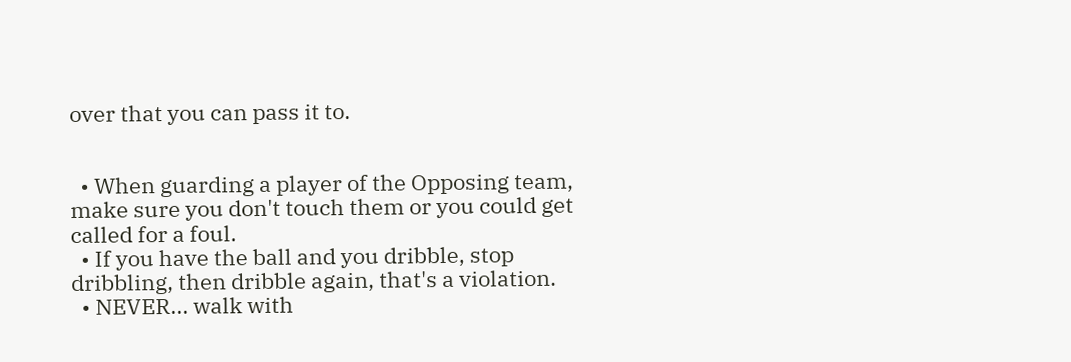over that you can pass it to.


  • When guarding a player of the Opposing team, make sure you don't touch them or you could get called for a foul.
  • If you have the ball and you dribble, stop dribbling, then dribble again, that's a violation.
  • NEVER... walk with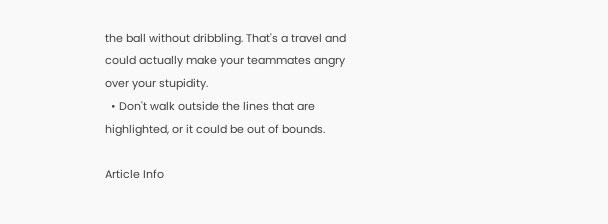the ball without dribbling. That's a travel and could actually make your teammates angry over your stupidity.
  • Don't walk outside the lines that are highlighted, or it could be out of bounds.

Article Info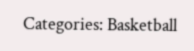Categories: Basketball